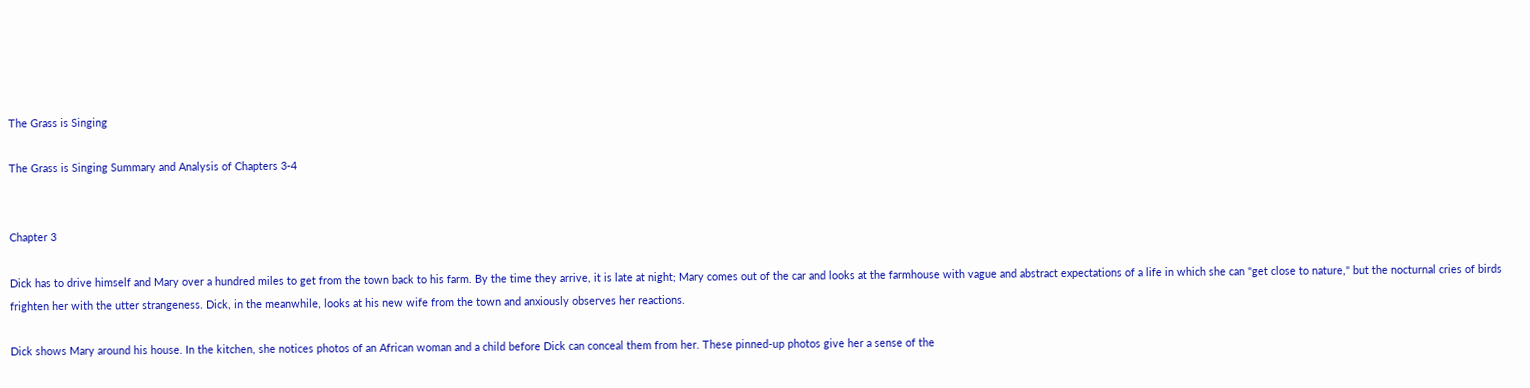The Grass is Singing

The Grass is Singing Summary and Analysis of Chapters 3-4


Chapter 3

Dick has to drive himself and Mary over a hundred miles to get from the town back to his farm. By the time they arrive, it is late at night; Mary comes out of the car and looks at the farmhouse with vague and abstract expectations of a life in which she can "get close to nature," but the nocturnal cries of birds frighten her with the utter strangeness. Dick, in the meanwhile, looks at his new wife from the town and anxiously observes her reactions.

Dick shows Mary around his house. In the kitchen, she notices photos of an African woman and a child before Dick can conceal them from her. These pinned-up photos give her a sense of the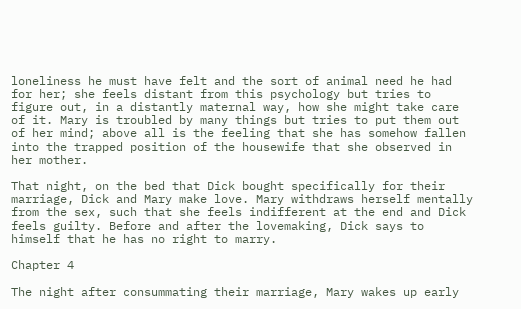loneliness he must have felt and the sort of animal need he had for her; she feels distant from this psychology but tries to figure out, in a distantly maternal way, how she might take care of it. Mary is troubled by many things but tries to put them out of her mind; above all is the feeling that she has somehow fallen into the trapped position of the housewife that she observed in her mother.

That night, on the bed that Dick bought specifically for their marriage, Dick and Mary make love. Mary withdraws herself mentally from the sex, such that she feels indifferent at the end and Dick feels guilty. Before and after the lovemaking, Dick says to himself that he has no right to marry.

Chapter 4

The night after consummating their marriage, Mary wakes up early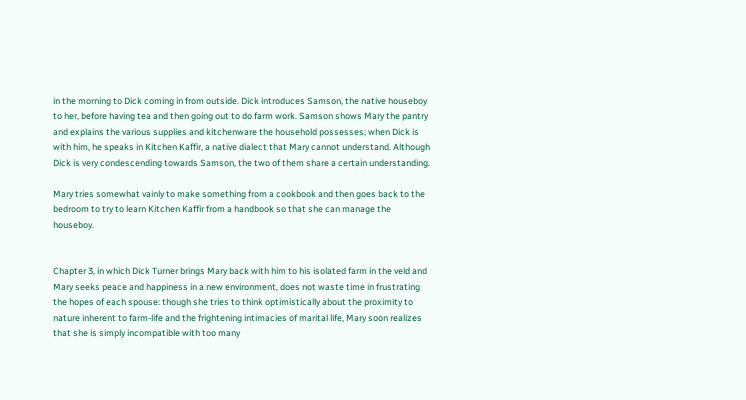in the morning to Dick coming in from outside. Dick introduces Samson, the native houseboy to her, before having tea and then going out to do farm work. Samson shows Mary the pantry and explains the various supplies and kitchenware the household possesses; when Dick is with him, he speaks in Kitchen Kaffir, a native dialect that Mary cannot understand. Although Dick is very condescending towards Samson, the two of them share a certain understanding.

Mary tries somewhat vainly to make something from a cookbook and then goes back to the bedroom to try to learn Kitchen Kaffir from a handbook so that she can manage the houseboy.


Chapter 3, in which Dick Turner brings Mary back with him to his isolated farm in the veld and Mary seeks peace and happiness in a new environment, does not waste time in frustrating the hopes of each spouse: though she tries to think optimistically about the proximity to nature inherent to farm-life and the frightening intimacies of marital life, Mary soon realizes that she is simply incompatible with too many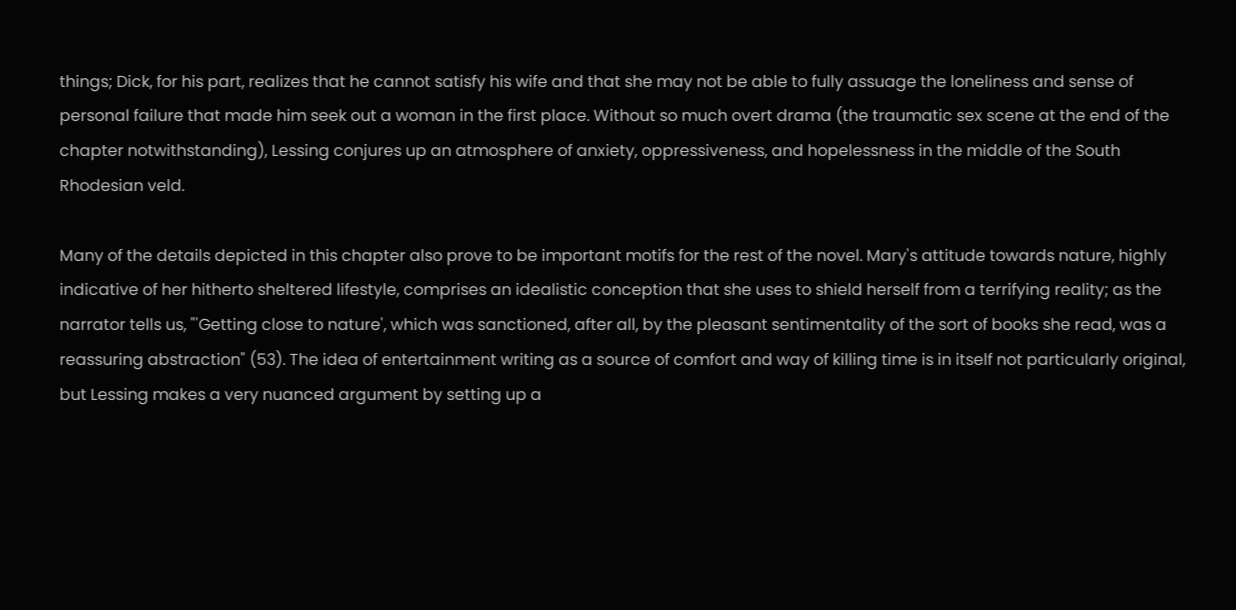things; Dick, for his part, realizes that he cannot satisfy his wife and that she may not be able to fully assuage the loneliness and sense of personal failure that made him seek out a woman in the first place. Without so much overt drama (the traumatic sex scene at the end of the chapter notwithstanding), Lessing conjures up an atmosphere of anxiety, oppressiveness, and hopelessness in the middle of the South Rhodesian veld.

Many of the details depicted in this chapter also prove to be important motifs for the rest of the novel. Mary's attitude towards nature, highly indicative of her hitherto sheltered lifestyle, comprises an idealistic conception that she uses to shield herself from a terrifying reality; as the narrator tells us, "'Getting close to nature', which was sanctioned, after all, by the pleasant sentimentality of the sort of books she read, was a reassuring abstraction" (53). The idea of entertainment writing as a source of comfort and way of killing time is in itself not particularly original, but Lessing makes a very nuanced argument by setting up a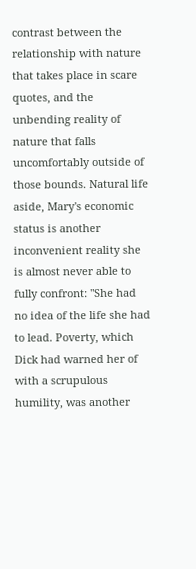contrast between the relationship with nature that takes place in scare quotes, and the unbending reality of nature that falls uncomfortably outside of those bounds. Natural life aside, Mary's economic status is another inconvenient reality she is almost never able to fully confront: "She had no idea of the life she had to lead. Poverty, which Dick had warned her of with a scrupulous humility, was another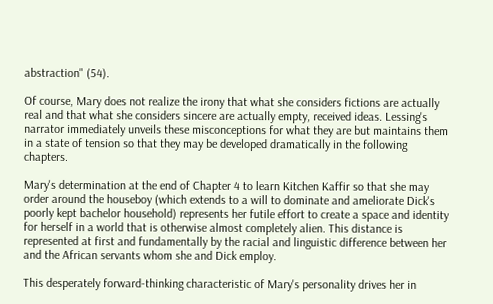abstraction" (54).

Of course, Mary does not realize the irony that what she considers fictions are actually real and that what she considers sincere are actually empty, received ideas. Lessing's narrator immediately unveils these misconceptions for what they are but maintains them in a state of tension so that they may be developed dramatically in the following chapters.

Mary's determination at the end of Chapter 4 to learn Kitchen Kaffir so that she may order around the houseboy (which extends to a will to dominate and ameliorate Dick's poorly kept bachelor household) represents her futile effort to create a space and identity for herself in a world that is otherwise almost completely alien. This distance is represented at first and fundamentally by the racial and linguistic difference between her and the African servants whom she and Dick employ.

This desperately forward-thinking characteristic of Mary's personality drives her in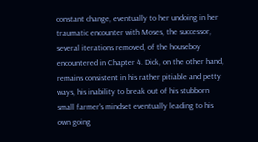constant change, eventually to her undoing in her traumatic encounter with Moses, the successor, several iterations removed, of the houseboy encountered in Chapter 4. Dick, on the other hand, remains consistent in his rather pitiable and petty ways, his inability to break out of his stubborn small farmer's mindset eventually leading to his own going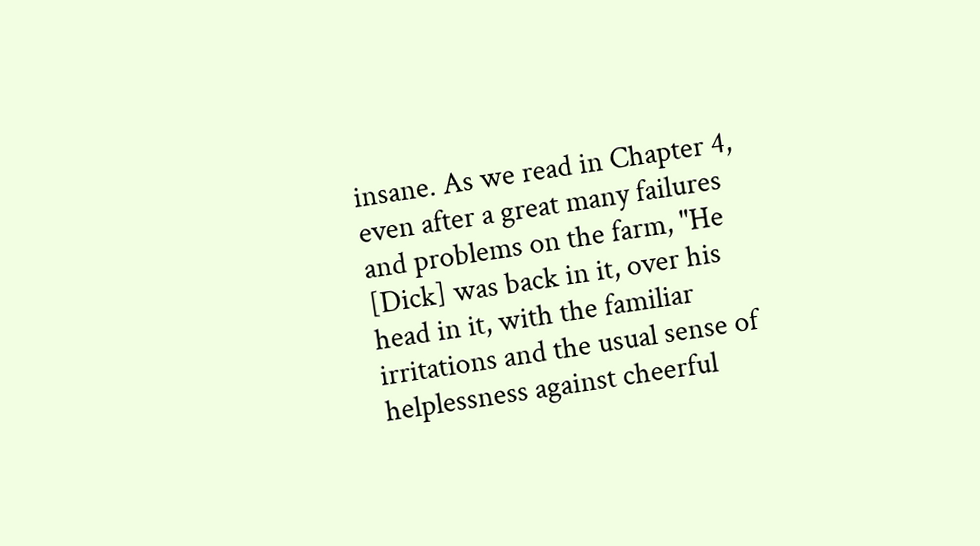insane. As we read in Chapter 4, even after a great many failures and problems on the farm, "He [Dick] was back in it, over his head in it, with the familiar irritations and the usual sense of helplessness against cheerful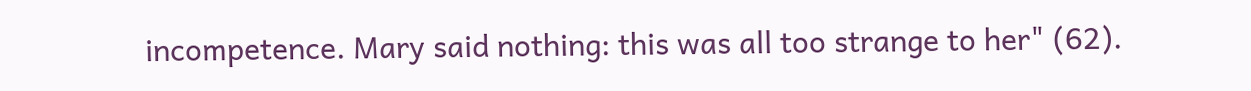incompetence. Mary said nothing: this was all too strange to her" (62).